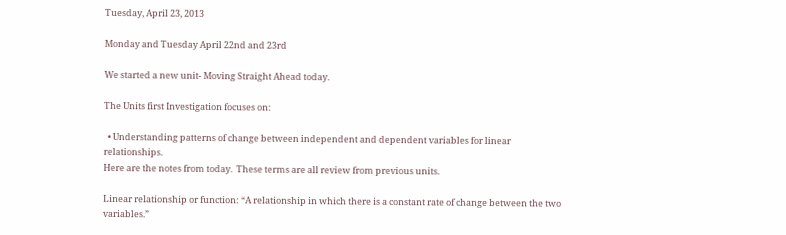Tuesday, April 23, 2013

Monday and Tuesday April 22nd and 23rd

We started a new unit- Moving Straight Ahead today.

The Units first Investigation focuses on:

  • Understanding patterns of change between independent and dependent variables for linear relationships.
Here are the notes from today.  These terms are all review from previous units.

Linear relationship or function: “A relationship in which there is a constant rate of change between the two variables.”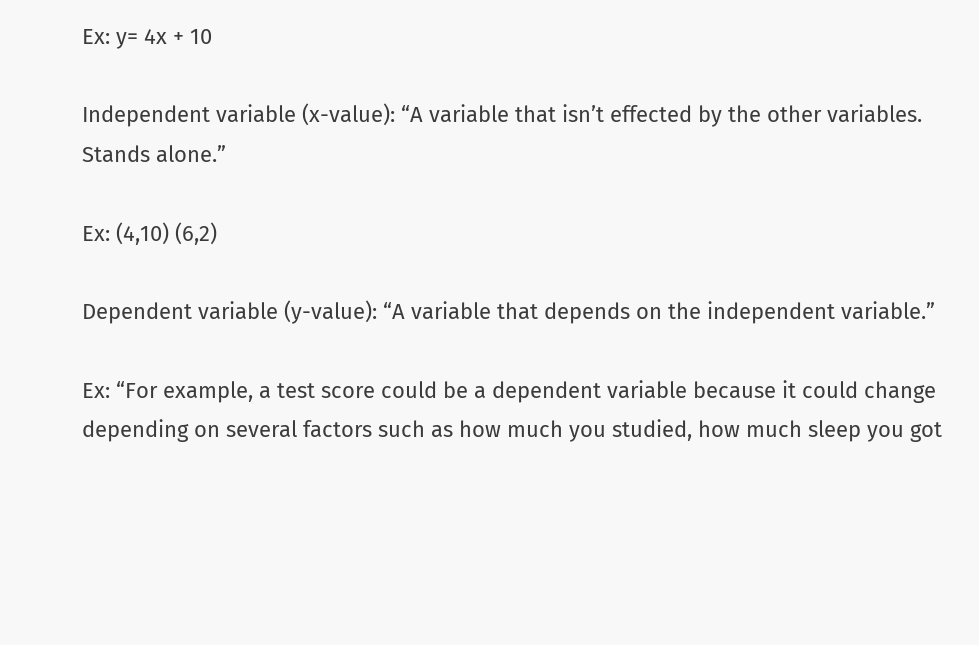Ex: y= 4x + 10

Independent variable (x-value): “A variable that isn’t effected by the other variables. Stands alone.”

Ex: (4,10) (6,2)

Dependent variable (y-value): “A variable that depends on the independent variable.”

Ex: “For example, a test score could be a dependent variable because it could change depending on several factors such as how much you studied, how much sleep you got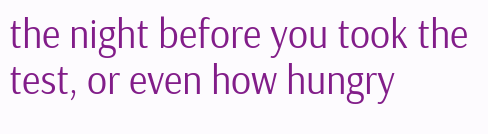the night before you took the test, or even how hungry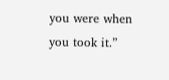you were when you took it.”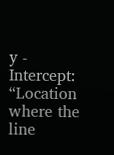y - Intercept: “Location where the line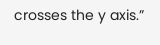crosses the y axis.”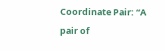Coordinate Pair: “A pair of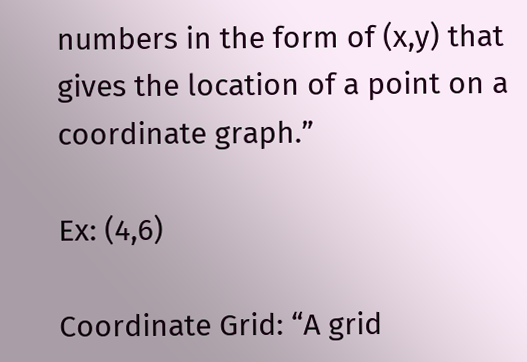numbers in the form of (x,y) that gives the location of a point on a coordinate graph.”

Ex: (4,6)

Coordinate Grid: “A grid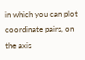in which you can plot coordinate pairs, on the axis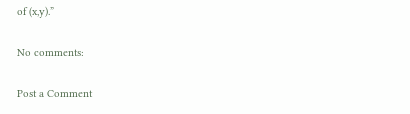of (x,y).”

No comments:

Post a Comment